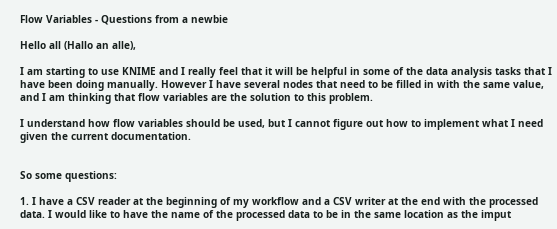Flow Variables - Questions from a newbie

Hello all (Hallo an alle),

I am starting to use KNIME and I really feel that it will be helpful in some of the data analysis tasks that I have been doing manually. However I have several nodes that need to be filled in with the same value, and I am thinking that flow variables are the solution to this problem.

I understand how flow variables should be used, but I cannot figure out how to implement what I need given the current documentation.


So some questions:

1. I have a CSV reader at the beginning of my workflow and a CSV writer at the end with the processed data. I would like to have the name of the processed data to be in the same location as the imput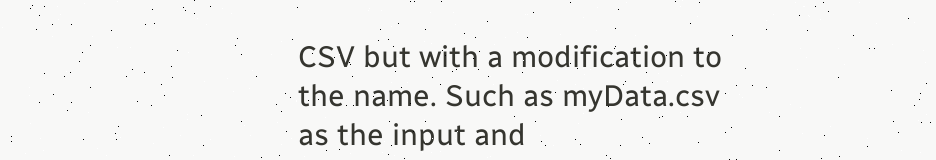CSV but with a modification to the name. Such as myData.csv as the input and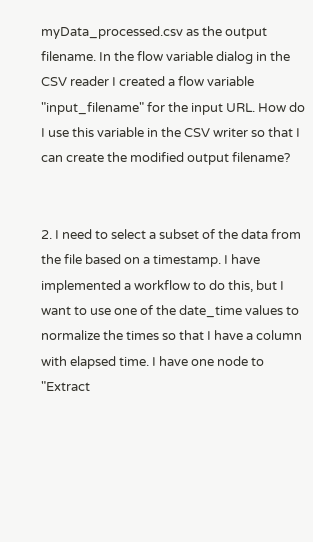myData_processed.csv as the output filename. In the flow variable dialog in the CSV reader I created a flow variable "input_filename" for the input URL. How do I use this variable in the CSV writer so that I can create the modified output filename?


2. I need to select a subset of the data from the file based on a timestamp. I have implemented a workflow to do this, but I want to use one of the date_time values to normalize the times so that I have a column with elapsed time. I have one node to "Extract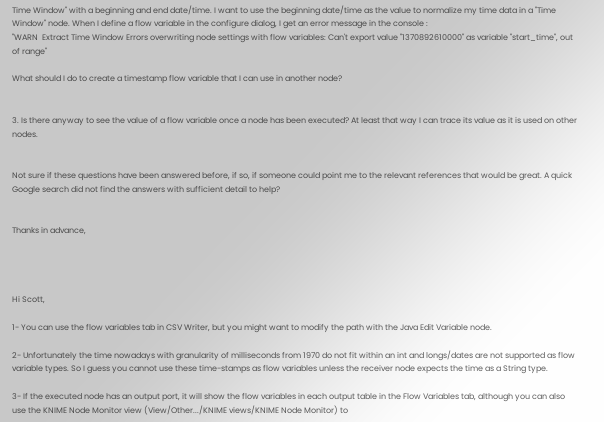Time Window" with a beginning and end date/time. I want to use the beginning date/time as the value to normalize my time data in a "Time Window" node. When I define a flow variable in the configure dialog, I get an error message in the console :
"WARN  Extract Time Window Errors overwriting node settings with flow variables: Can't export value "1370892610000" as variable "start_time", out of range"

What should I do to create a timestamp flow variable that I can use in another node?


3. Is there anyway to see the value of a flow variable once a node has been executed? At least that way I can trace its value as it is used on other nodes.


Not sure if these questions have been answered before, if so, if someone could point me to the relevant references that would be great. A quick Google search did not find the answers with sufficient detail to help?


Thanks in advance,




Hi Scott,

1- You can use the flow variables tab in CSV Writer, but you might want to modify the path with the Java Edit Variable node.

2- Unfortunately the time nowadays with granularity of milliseconds from 1970 do not fit within an int and longs/dates are not supported as flow variable types. So I guess you cannot use these time-stamps as flow variables unless the receiver node expects the time as a String type.

3- If the executed node has an output port, it will show the flow variables in each output table in the Flow Variables tab, although you can also use the KNIME Node Monitor view (View/Other.../KNIME views/KNIME Node Monitor) to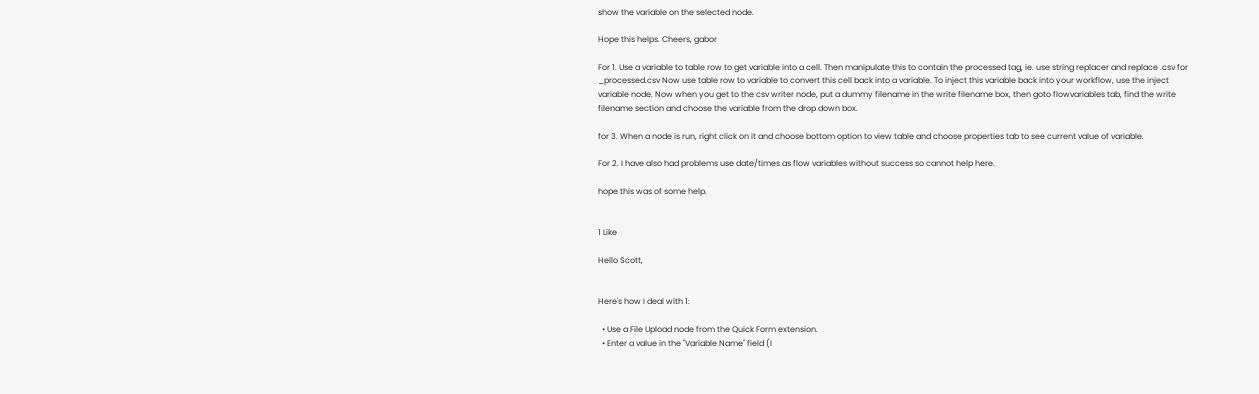show the variable on the selected node.

Hope this helps. Cheers, gabor

For 1. Use a variable to table row to get variable into a cell. Then manipulate this to contain the processed tag, ie. use string replacer and replace .csv for _processed.csv Now use table row to variable to convert this cell back into a variable. To inject this variable back into your workflow, use the inject variable node. Now when you get to the csv writer node, put a dummy filename in the write filename box, then goto flowvariables tab, find the write filename section and choose the variable from the drop down box.

for 3. When a node is run, right click on it and choose bottom option to view table and choose properties tab to see current value of variable.

For 2. I have also had problems use date/times as flow variables without success so cannot help here.

hope this was of some help.


1 Like

Hello Scott,


Here's how I deal with 1:

  • Use a File Upload node from the Quick Form extension.
  • Enter a value in the "Variable Name" field (I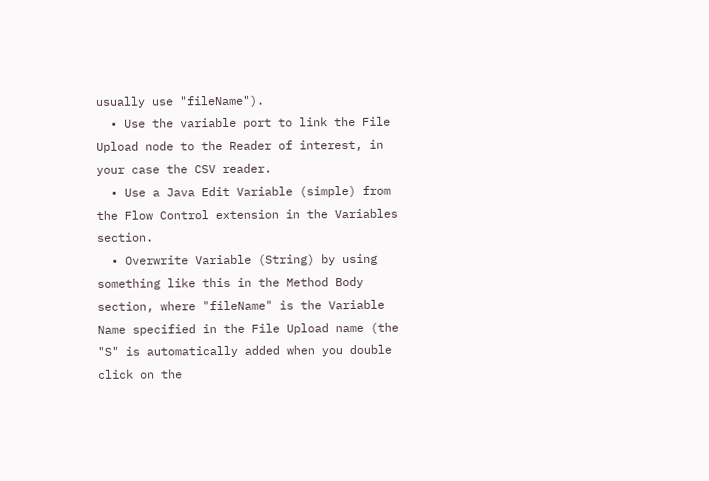usually use "fileName").
  • Use the variable port to link the File Upload node to the Reader of interest, in your case the CSV reader.
  • Use a Java Edit Variable (simple) from the Flow Control extension in the Variables section.
  • Overwrite Variable (String) by using something like this in the Method Body section, where "fileName" is the Variable Name specified in the File Upload name (the "S" is automatically added when you double click on the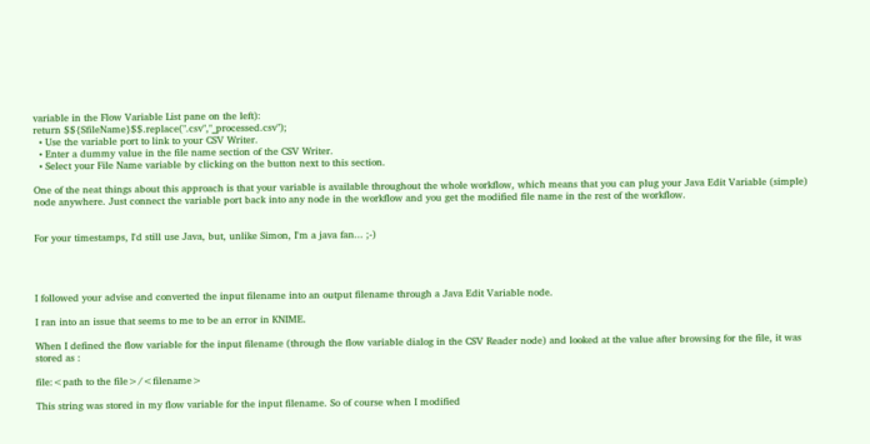variable in the Flow Variable List pane on the left):
return $${SfileName}$$.replace(".csv","_processed.csv");
  • Use the variable port to link to your CSV Writer.
  • Enter a dummy value in the file name section of the CSV Writer.
  • Select your File Name variable by clicking on the button next to this section.

One of the neat things about this approach is that your variable is available throughout the whole workflow, which means that you can plug your Java Edit Variable (simple) node anywhere. Just connect the variable port back into any node in the workflow and you get the modified file name in the rest of the workflow.


For your timestamps, I'd still use Java, but, unlike Simon, I'm a java fan... ;-)




I followed your advise and converted the input filename into an output filename through a Java Edit Variable node.

I ran into an issue that seems to me to be an error in KNIME.

When I defined the flow variable for the input filename (through the flow variable dialog in the CSV Reader node) and looked at the value after browsing for the file, it was stored as :

file:<path to the file>/<filename>

This string was stored in my flow variable for the input filename. So of course when I modified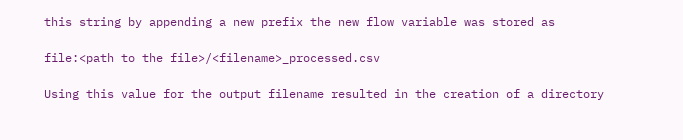this string by appending a new prefix the new flow variable was stored as

file:<path to the file>/<filename>_processed.csv

Using this value for the output filename resulted in the creation of a directory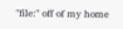"file:" off of my home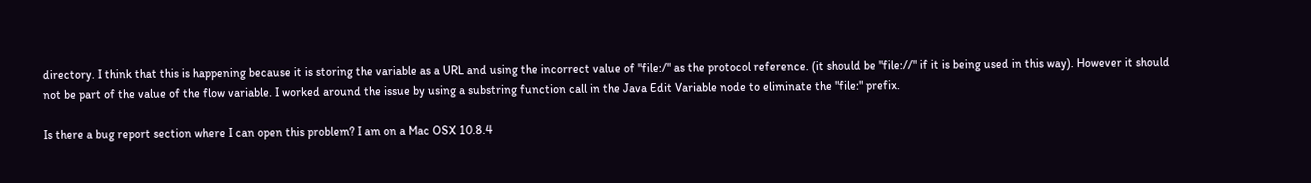directory. I think that this is happening because it is storing the variable as a URL and using the incorrect value of "file:/" as the protocol reference. (it should be "file://" if it is being used in this way). However it should not be part of the value of the flow variable. I worked around the issue by using a substring function call in the Java Edit Variable node to eliminate the "file:" prefix.

Is there a bug report section where I can open this problem? I am on a Mac OSX 10.8.4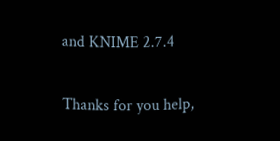and KNIME 2.7.4


Thanks for you help,